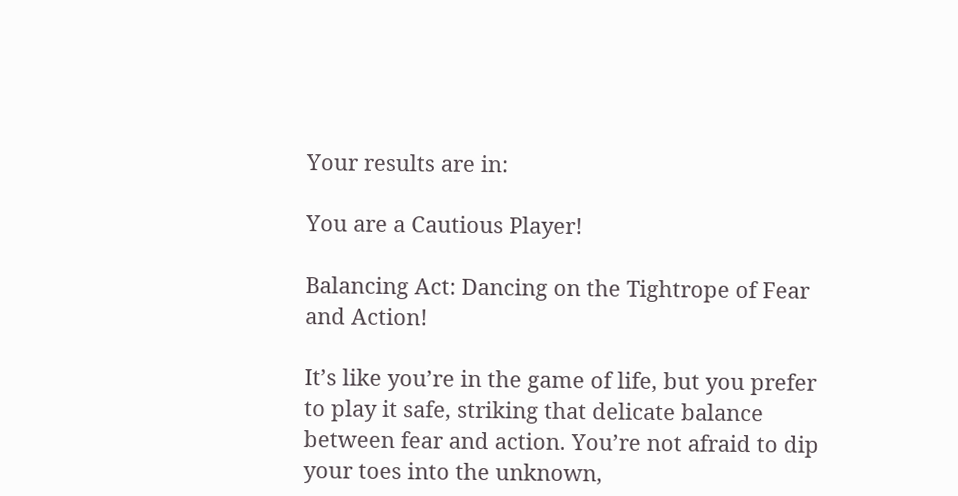Your results are in:

You are a Cautious Player!

Balancing Act: Dancing on the Tightrope of Fear and Action!

It’s like you’re in the game of life, but you prefer to play it safe, striking that delicate balance between fear and action. You’re not afraid to dip your toes into the unknown,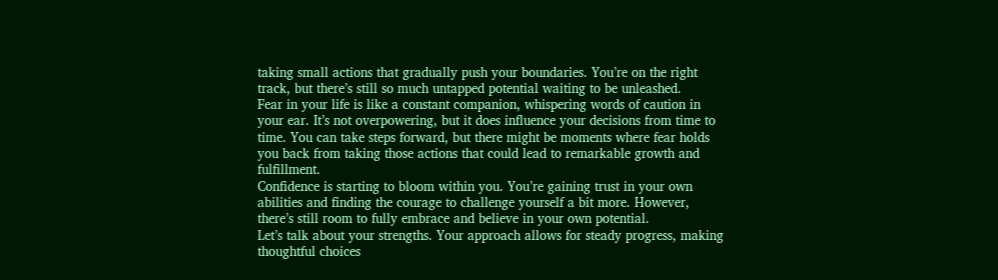taking small actions that gradually push your boundaries. You’re on the right track, but there’s still so much untapped potential waiting to be unleashed.
Fear in your life is like a constant companion, whispering words of caution in your ear. It’s not overpowering, but it does influence your decisions from time to time. You can take steps forward, but there might be moments where fear holds you back from taking those actions that could lead to remarkable growth and fulfillment.
Confidence is starting to bloom within you. You’re gaining trust in your own abilities and finding the courage to challenge yourself a bit more. However, there’s still room to fully embrace and believe in your own potential.
Let’s talk about your strengths. Your approach allows for steady progress, making thoughtful choices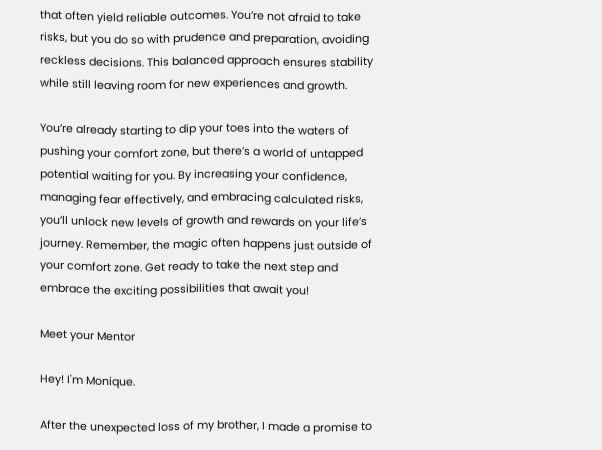that often yield reliable outcomes. You’re not afraid to take risks, but you do so with prudence and preparation, avoiding reckless decisions. This balanced approach ensures stability while still leaving room for new experiences and growth.

You’re already starting to dip your toes into the waters of pushing your comfort zone, but there’s a world of untapped potential waiting for you. By increasing your confidence, managing fear effectively, and embracing calculated risks, you’ll unlock new levels of growth and rewards on your life’s journey. Remember, the magic often happens just outside of your comfort zone. Get ready to take the next step and embrace the exciting possibilities that await you!

Meet your Mentor

Hey! I'm Monique.

After the unexpected loss of my brother, I made a promise to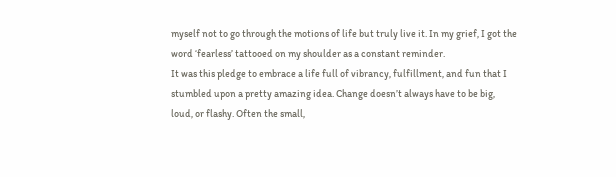myself not to go through the motions of life but truly live it. In my grief, I got the word ‘fearless’ tattooed on my shoulder as a constant reminder.
It was this pledge to embrace a life full of vibrancy, fulfillment, and fun that I stumbled upon a pretty amazing idea. Change doesn’t always have to be big, loud, or flashy. Often the small,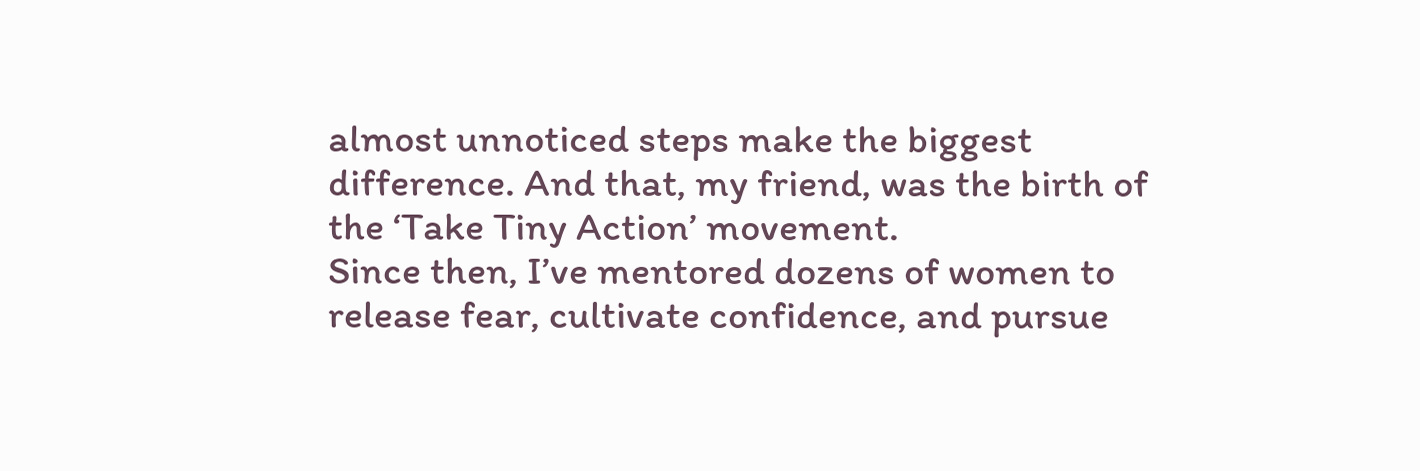almost unnoticed steps make the biggest difference. And that, my friend, was the birth of the ‘Take Tiny Action’ movement.
Since then, I’ve mentored dozens of women to release fear, cultivate confidence, and pursue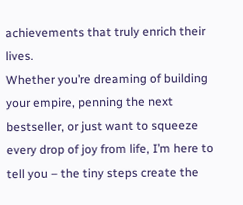achievements that truly enrich their lives.
Whether you’re dreaming of building your empire, penning the next bestseller, or just want to squeeze every drop of joy from life, I’m here to tell you – the tiny steps create the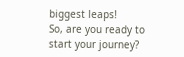biggest leaps!
So, are you ready to start your journey?